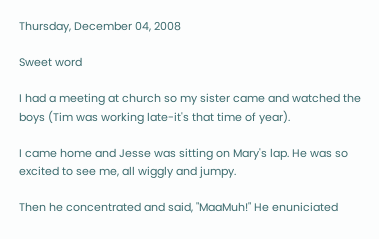Thursday, December 04, 2008

Sweet word

I had a meeting at church so my sister came and watched the boys (Tim was working late-it's that time of year).

I came home and Jesse was sitting on Mary's lap. He was so excited to see me, all wiggly and jumpy.

Then he concentrated and said, "MaaMuh!" He enuniciated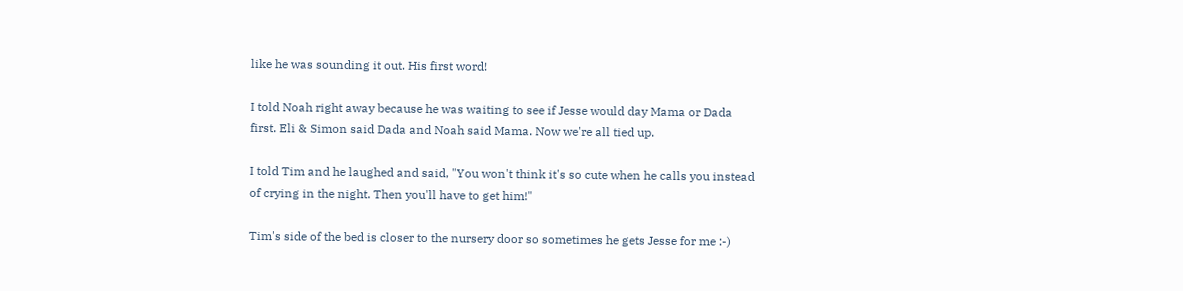like he was sounding it out. His first word!

I told Noah right away because he was waiting to see if Jesse would day Mama or Dada first. Eli & Simon said Dada and Noah said Mama. Now we're all tied up.

I told Tim and he laughed and said, "You won't think it's so cute when he calls you instead of crying in the night. Then you'll have to get him!"

Tim's side of the bed is closer to the nursery door so sometimes he gets Jesse for me :-)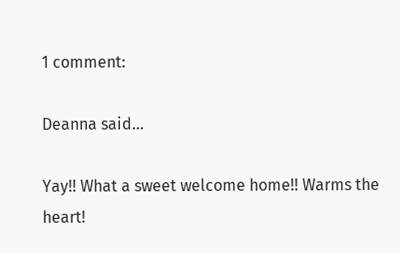1 comment:

Deanna said...

Yay!! What a sweet welcome home!! Warms the heart!